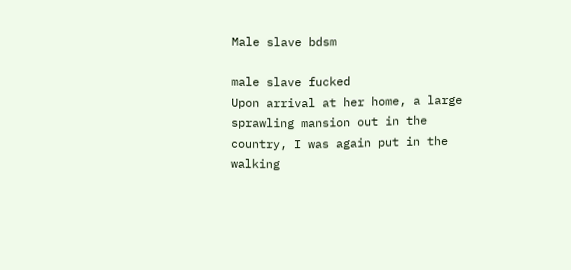Male slave bdsm

male slave fucked
Upon arrival at her home, a large sprawling mansion out in the
country, I was again put in the walking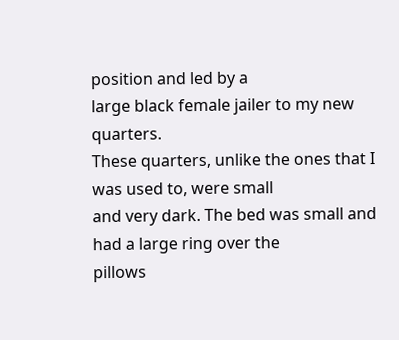position and led by a
large black female jailer to my new quarters.
These quarters, unlike the ones that I was used to, were small
and very dark. The bed was small and had a large ring over the
pillows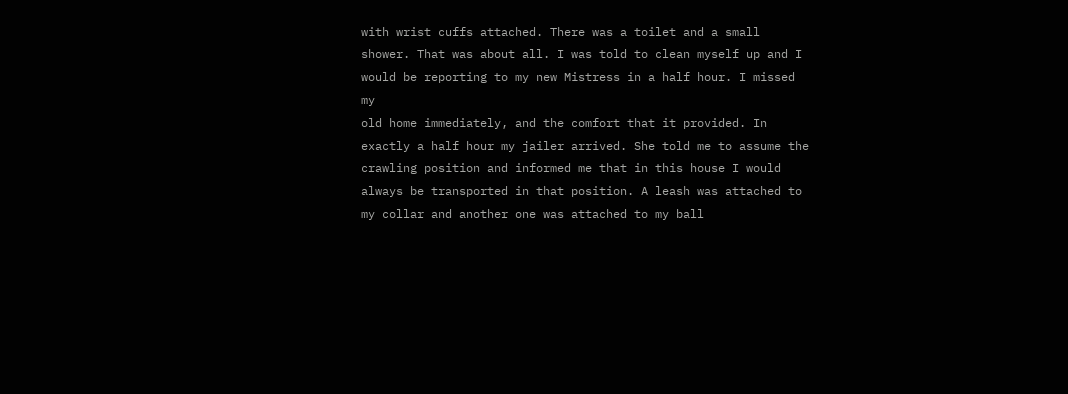with wrist cuffs attached. There was a toilet and a small
shower. That was about all. I was told to clean myself up and I
would be reporting to my new Mistress in a half hour. I missed my
old home immediately, and the comfort that it provided. In
exactly a half hour my jailer arrived. She told me to assume the
crawling position and informed me that in this house I would
always be transported in that position. A leash was attached to
my collar and another one was attached to my ball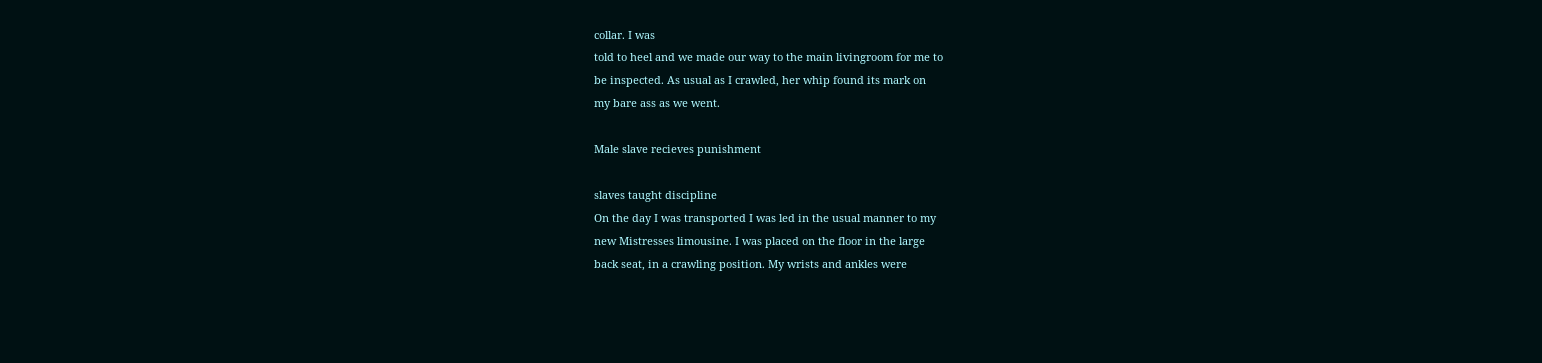collar. I was
told to heel and we made our way to the main livingroom for me to
be inspected. As usual as I crawled, her whip found its mark on
my bare ass as we went.

Male slave recieves punishment

slaves taught discipline
On the day I was transported I was led in the usual manner to my
new Mistresses limousine. I was placed on the floor in the large
back seat, in a crawling position. My wrists and ankles were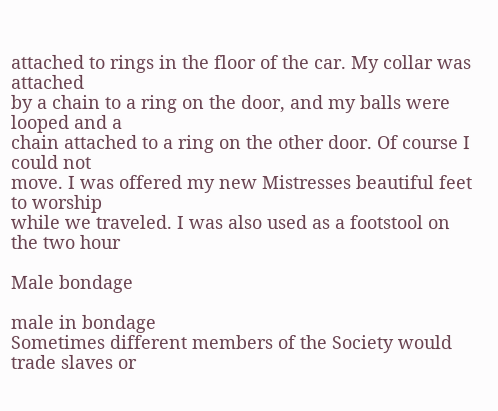attached to rings in the floor of the car. My collar was attached
by a chain to a ring on the door, and my balls were looped and a
chain attached to a ring on the other door. Of course I could not
move. I was offered my new Mistresses beautiful feet to worship
while we traveled. I was also used as a footstool on the two hour

Male bondage

male in bondage
Sometimes different members of the Society would trade slaves or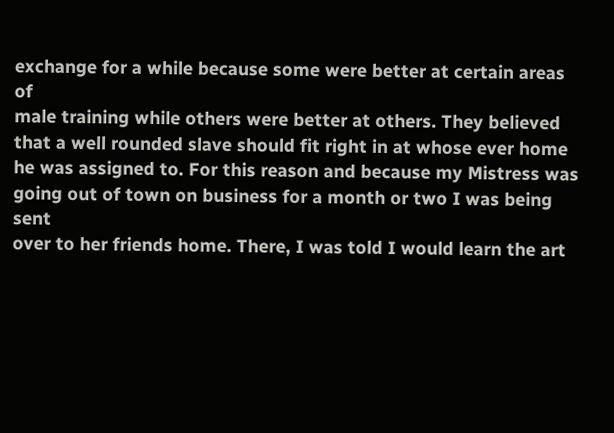exchange for a while because some were better at certain areas of
male training while others were better at others. They believed
that a well rounded slave should fit right in at whose ever home
he was assigned to. For this reason and because my Mistress was
going out of town on business for a month or two I was being sent
over to her friends home. There, I was told I would learn the art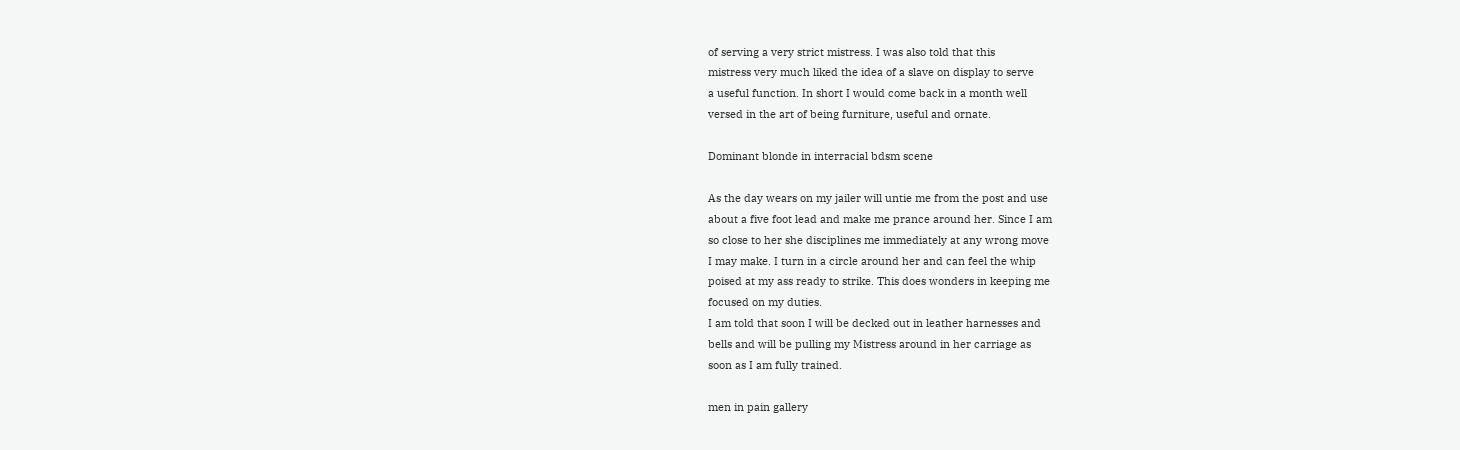of serving a very strict mistress. I was also told that this
mistress very much liked the idea of a slave on display to serve
a useful function. In short I would come back in a month well
versed in the art of being furniture, useful and ornate.

Dominant blonde in interracial bdsm scene

As the day wears on my jailer will untie me from the post and use
about a five foot lead and make me prance around her. Since I am
so close to her she disciplines me immediately at any wrong move
I may make. I turn in a circle around her and can feel the whip
poised at my ass ready to strike. This does wonders in keeping me
focused on my duties.
I am told that soon I will be decked out in leather harnesses and
bells and will be pulling my Mistress around in her carriage as
soon as I am fully trained.

men in pain gallery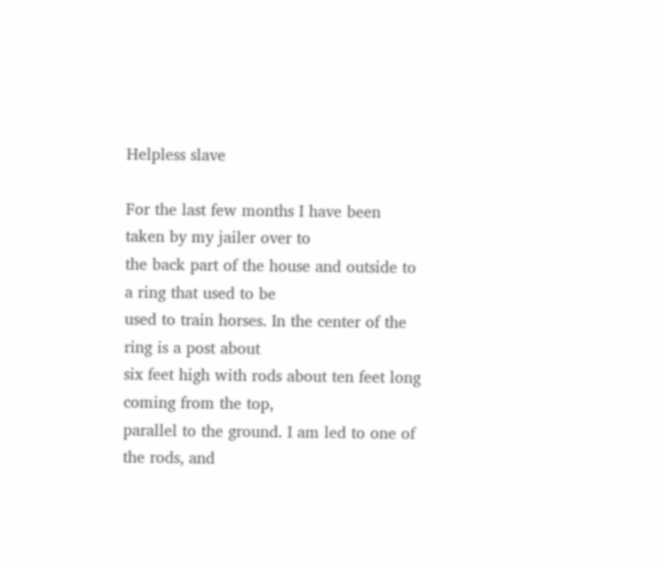Helpless slave

For the last few months I have been taken by my jailer over to
the back part of the house and outside to a ring that used to be
used to train horses. In the center of the ring is a post about
six feet high with rods about ten feet long coming from the top,
parallel to the ground. I am led to one of the rods, and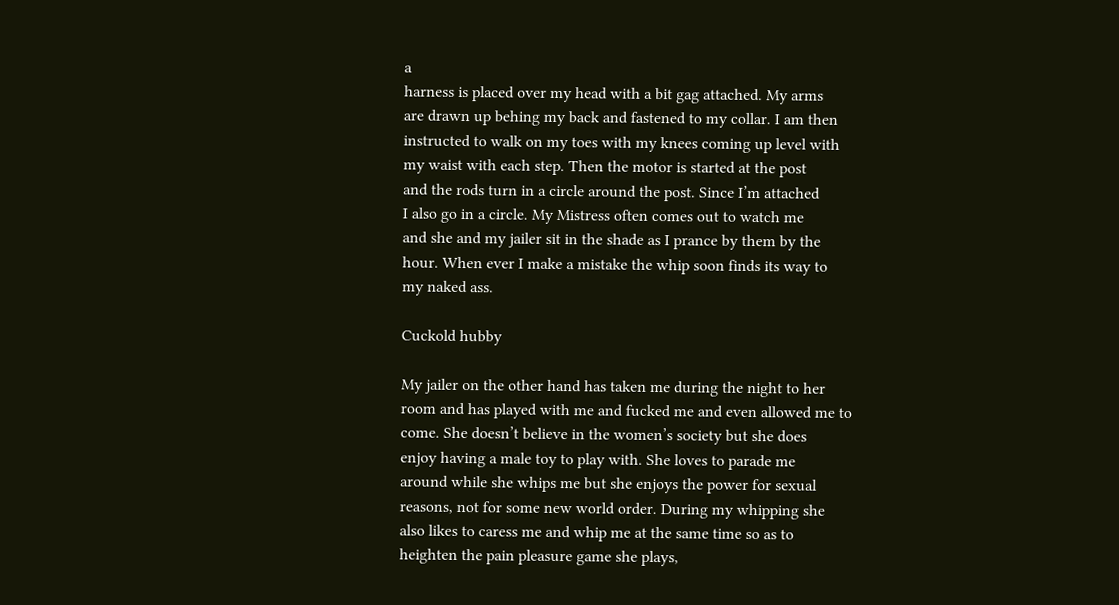a
harness is placed over my head with a bit gag attached. My arms
are drawn up behing my back and fastened to my collar. I am then
instructed to walk on my toes with my knees coming up level with
my waist with each step. Then the motor is started at the post
and the rods turn in a circle around the post. Since I’m attached
I also go in a circle. My Mistress often comes out to watch me
and she and my jailer sit in the shade as I prance by them by the
hour. When ever I make a mistake the whip soon finds its way to
my naked ass.

Cuckold hubby

My jailer on the other hand has taken me during the night to her
room and has played with me and fucked me and even allowed me to
come. She doesn’t believe in the women’s society but she does
enjoy having a male toy to play with. She loves to parade me
around while she whips me but she enjoys the power for sexual
reasons, not for some new world order. During my whipping she
also likes to caress me and whip me at the same time so as to
heighten the pain pleasure game she plays,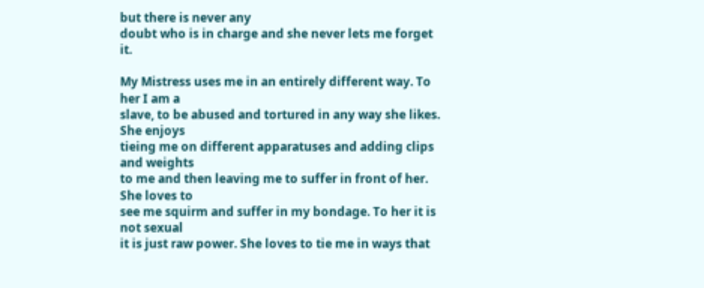but there is never any
doubt who is in charge and she never lets me forget it.

My Mistress uses me in an entirely different way. To her I am a
slave, to be abused and tortured in any way she likes. She enjoys
tieing me on different apparatuses and adding clips and weights
to me and then leaving me to suffer in front of her. She loves to
see me squirm and suffer in my bondage. To her it is not sexual
it is just raw power. She loves to tie me in ways that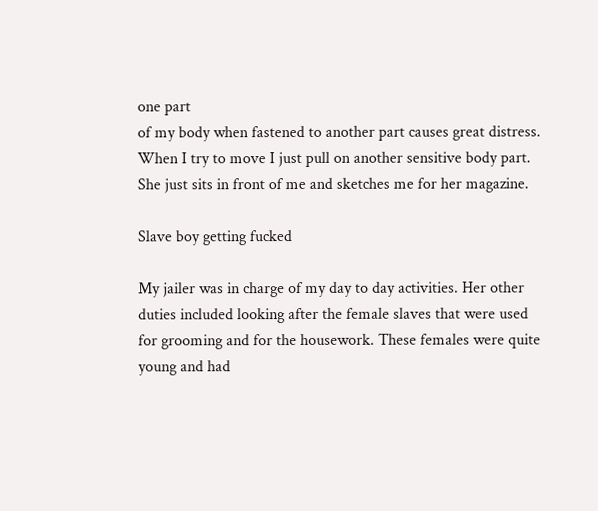one part
of my body when fastened to another part causes great distress.
When I try to move I just pull on another sensitive body part.
She just sits in front of me and sketches me for her magazine.

Slave boy getting fucked

My jailer was in charge of my day to day activities. Her other
duties included looking after the female slaves that were used
for grooming and for the housework. These females were quite
young and had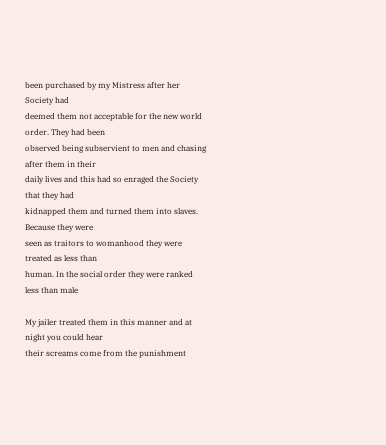been purchased by my Mistress after her Society had
deemed them not acceptable for the new world order. They had been
observed being subservient to men and chasing after them in their
daily lives and this had so enraged the Society that they had
kidnapped them and turned them into slaves. Because they were
seen as traitors to womanhood they were treated as less than
human. In the social order they were ranked less than male

My jailer treated them in this manner and at night you could hear
their screams come from the punishment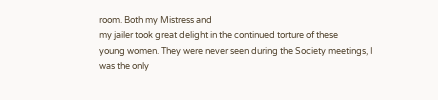room. Both my Mistress and
my jailer took great delight in the continued torture of these
young women. They were never seen during the Society meetings, I
was the only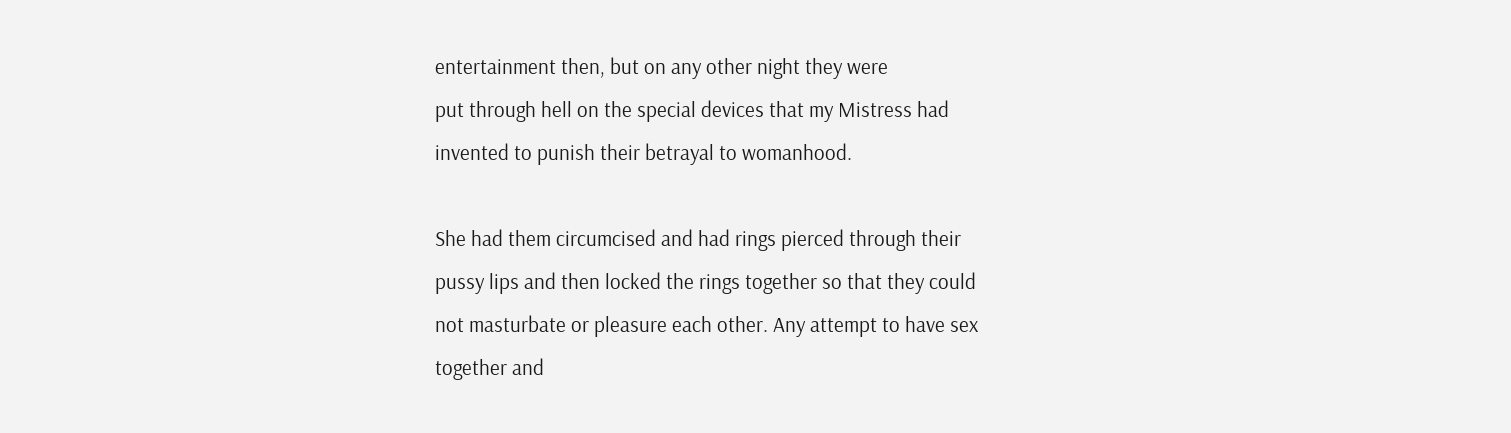entertainment then, but on any other night they were
put through hell on the special devices that my Mistress had
invented to punish their betrayal to womanhood.

She had them circumcised and had rings pierced through their
pussy lips and then locked the rings together so that they could
not masturbate or pleasure each other. Any attempt to have sex
together and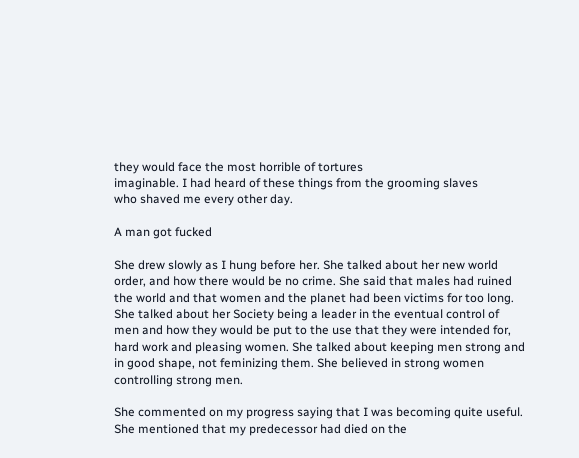they would face the most horrible of tortures
imaginable. I had heard of these things from the grooming slaves
who shaved me every other day.

A man got fucked

She drew slowly as I hung before her. She talked about her new world
order, and how there would be no crime. She said that males had ruined
the world and that women and the planet had been victims for too long.
She talked about her Society being a leader in the eventual control of
men and how they would be put to the use that they were intended for,
hard work and pleasing women. She talked about keeping men strong and
in good shape, not feminizing them. She believed in strong women
controlling strong men.

She commented on my progress saying that I was becoming quite useful.
She mentioned that my predecessor had died on the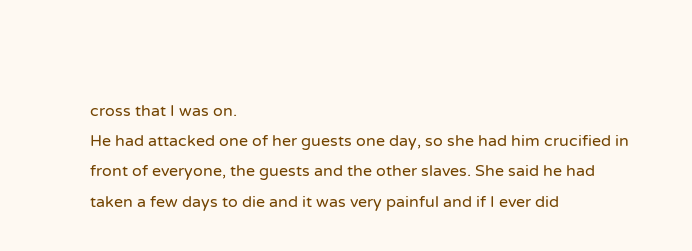cross that I was on.
He had attacked one of her guests one day, so she had him crucified in
front of everyone, the guests and the other slaves. She said he had
taken a few days to die and it was very painful and if I ever did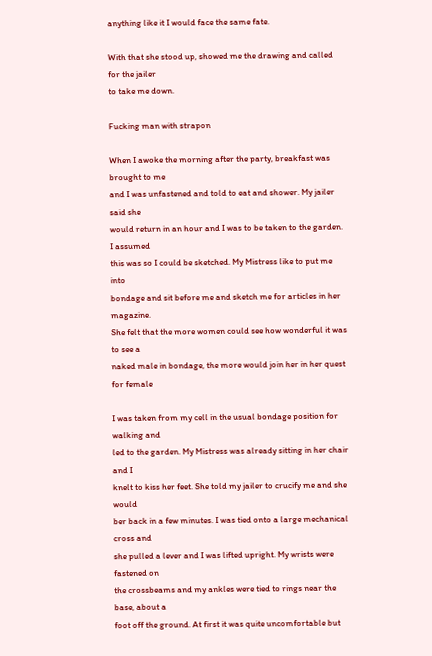anything like it I would face the same fate.

With that she stood up, showed me the drawing and called for the jailer
to take me down.

Fucking man with strapon

When I awoke the morning after the party, breakfast was brought to me
and I was unfastened and told to eat and shower. My jailer said she
would return in an hour and I was to be taken to the garden. I assumed
this was so I could be sketched. My Mistress like to put me into
bondage and sit before me and sketch me for articles in her magazine.
She felt that the more women could see how wonderful it was to see a
naked male in bondage, the more would join her in her quest for female

I was taken from my cell in the usual bondage position for walking and
led to the garden. My Mistress was already sitting in her chair and I
knelt to kiss her feet. She told my jailer to crucify me and she would
ber back in a few minutes. I was tied onto a large mechanical cross and
she pulled a lever and I was lifted upright. My wrists were fastened on
the crossbeams and my ankles were tied to rings near the base, about a
foot off the ground. At first it was quite uncomfortable but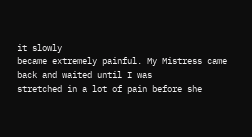it slowly
became extremely painful. My Mistress came back and waited until I was
stretched in a lot of pain before she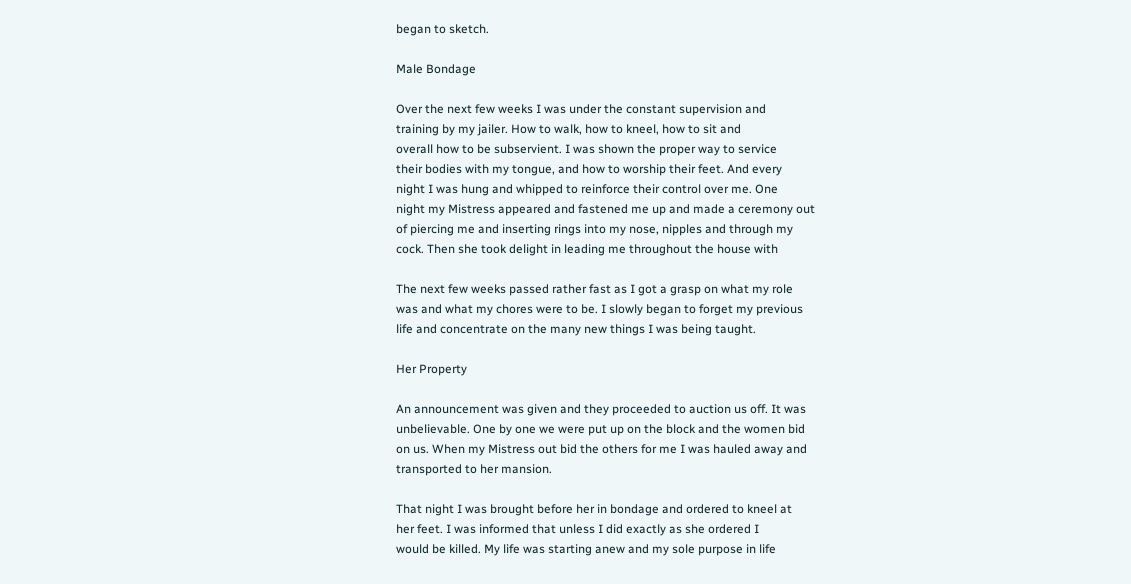began to sketch.

Male Bondage

Over the next few weeks I was under the constant supervision and
training by my jailer. How to walk, how to kneel, how to sit and
overall how to be subservient. I was shown the proper way to service
their bodies with my tongue, and how to worship their feet. And every
night I was hung and whipped to reinforce their control over me. One
night my Mistress appeared and fastened me up and made a ceremony out
of piercing me and inserting rings into my nose, nipples and through my
cock. Then she took delight in leading me throughout the house with

The next few weeks passed rather fast as I got a grasp on what my role
was and what my chores were to be. I slowly began to forget my previous
life and concentrate on the many new things I was being taught.

Her Property

An announcement was given and they proceeded to auction us off. It was
unbelievable. One by one we were put up on the block and the women bid
on us. When my Mistress out bid the others for me I was hauled away and
transported to her mansion.

That night I was brought before her in bondage and ordered to kneel at
her feet. I was informed that unless I did exactly as she ordered I
would be killed. My life was starting anew and my sole purpose in life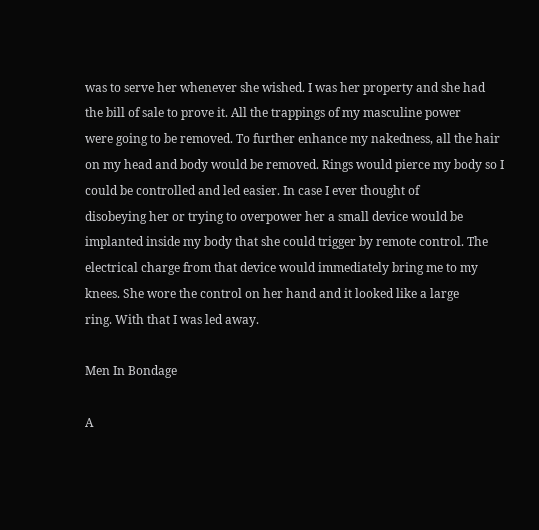was to serve her whenever she wished. I was her property and she had
the bill of sale to prove it. All the trappings of my masculine power
were going to be removed. To further enhance my nakedness, all the hair
on my head and body would be removed. Rings would pierce my body so I
could be controlled and led easier. In case I ever thought of
disobeying her or trying to overpower her a small device would be
implanted inside my body that she could trigger by remote control. The
electrical charge from that device would immediately bring me to my
knees. She wore the control on her hand and it looked like a large
ring. With that I was led away.

Men In Bondage

A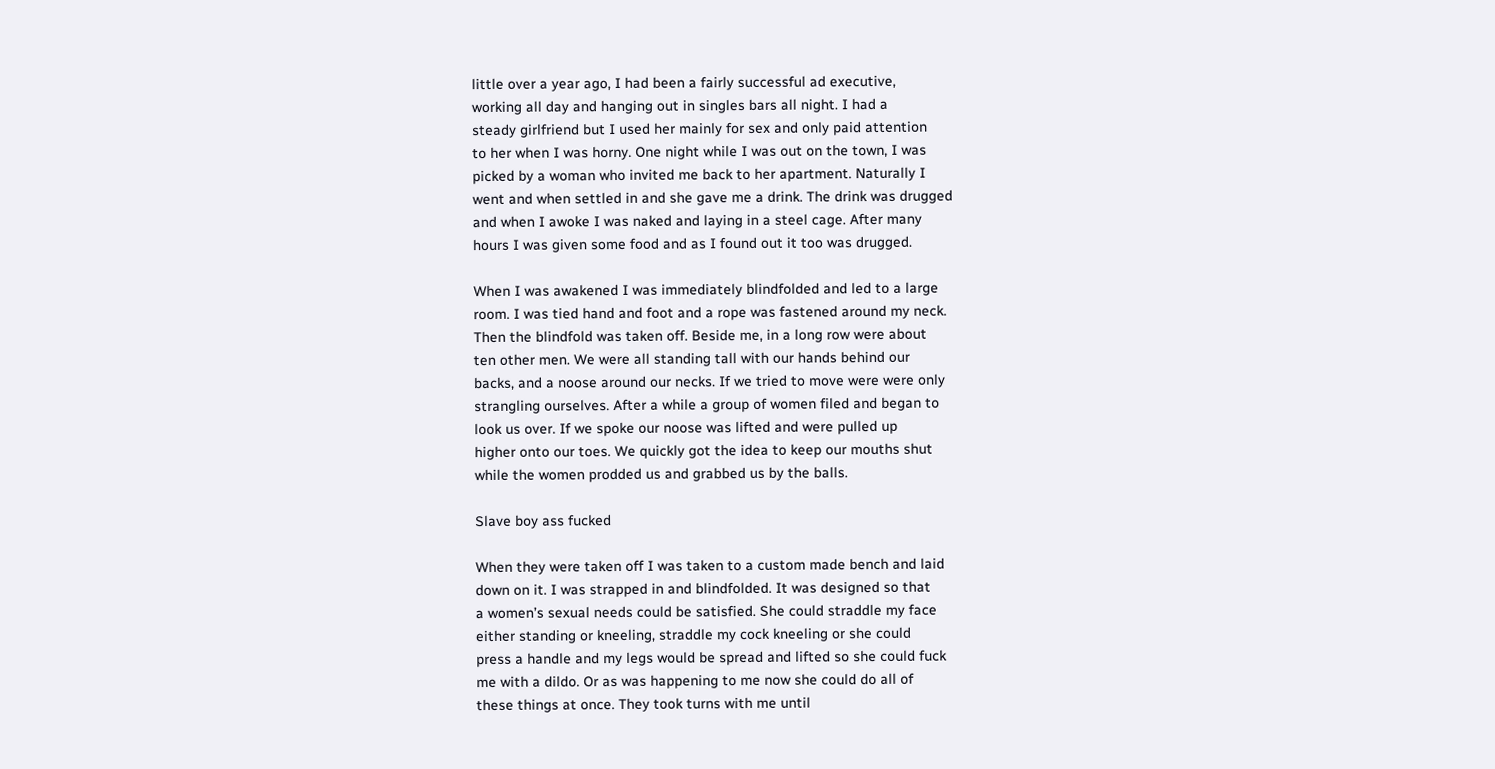little over a year ago, I had been a fairly successful ad executive,
working all day and hanging out in singles bars all night. I had a
steady girlfriend but I used her mainly for sex and only paid attention
to her when I was horny. One night while I was out on the town, I was
picked by a woman who invited me back to her apartment. Naturally I
went and when settled in and she gave me a drink. The drink was drugged
and when I awoke I was naked and laying in a steel cage. After many
hours I was given some food and as I found out it too was drugged.

When I was awakened I was immediately blindfolded and led to a large
room. I was tied hand and foot and a rope was fastened around my neck.
Then the blindfold was taken off. Beside me, in a long row were about
ten other men. We were all standing tall with our hands behind our
backs, and a noose around our necks. If we tried to move were were only
strangling ourselves. After a while a group of women filed and began to
look us over. If we spoke our noose was lifted and were pulled up
higher onto our toes. We quickly got the idea to keep our mouths shut
while the women prodded us and grabbed us by the balls.

Slave boy ass fucked

When they were taken off I was taken to a custom made bench and laid
down on it. I was strapped in and blindfolded. It was designed so that
a women’s sexual needs could be satisfied. She could straddle my face
either standing or kneeling, straddle my cock kneeling or she could
press a handle and my legs would be spread and lifted so she could fuck
me with a dildo. Or as was happening to me now she could do all of
these things at once. They took turns with me until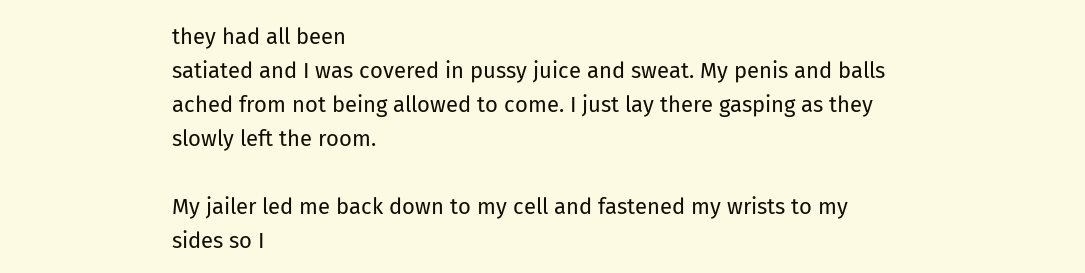they had all been
satiated and I was covered in pussy juice and sweat. My penis and balls
ached from not being allowed to come. I just lay there gasping as they
slowly left the room.

My jailer led me back down to my cell and fastened my wrists to my
sides so I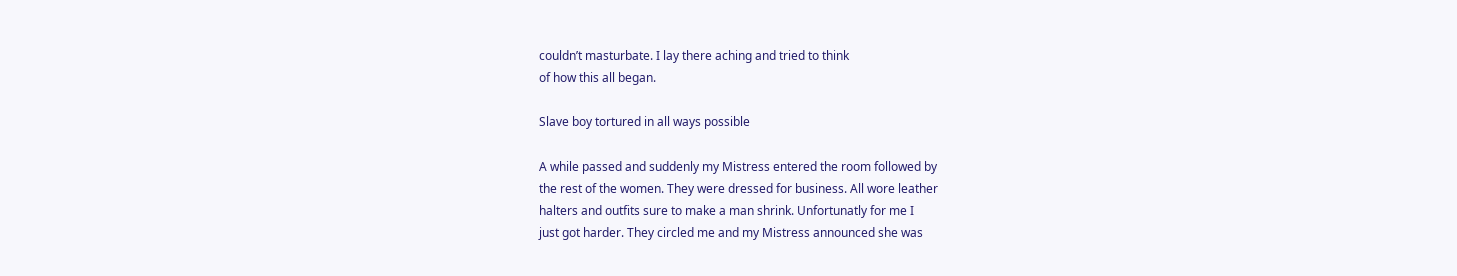couldn’t masturbate. I lay there aching and tried to think
of how this all began.

Slave boy tortured in all ways possible

A while passed and suddenly my Mistress entered the room followed by
the rest of the women. They were dressed for business. All wore leather
halters and outfits sure to make a man shrink. Unfortunatly for me I
just got harder. They circled me and my Mistress announced she was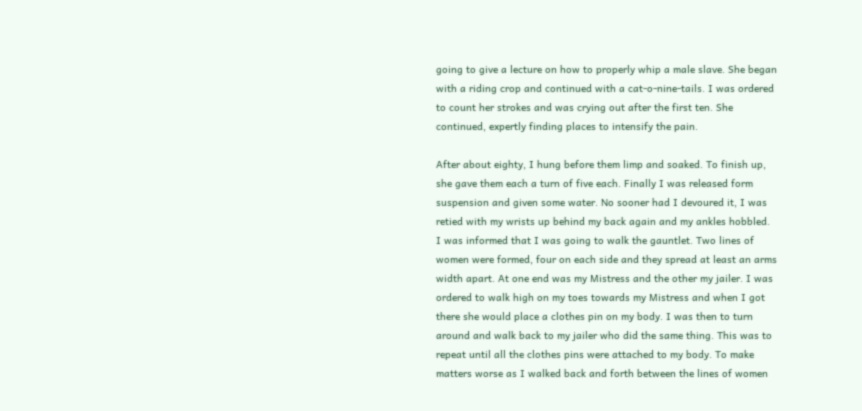going to give a lecture on how to properly whip a male slave. She began
with a riding crop and continued with a cat-o-nine-tails. I was ordered
to count her strokes and was crying out after the first ten. She
continued, expertly finding places to intensify the pain.

After about eighty, I hung before them limp and soaked. To finish up,
she gave them each a turn of five each. Finally I was released form
suspension and given some water. No sooner had I devoured it, I was
retied with my wrists up behind my back again and my ankles hobbled.
I was informed that I was going to walk the gauntlet. Two lines of
women were formed, four on each side and they spread at least an arms
width apart. At one end was my Mistress and the other my jailer. I was
ordered to walk high on my toes towards my Mistress and when I got
there she would place a clothes pin on my body. I was then to turn
around and walk back to my jailer who did the same thing. This was to
repeat until all the clothes pins were attached to my body. To make
matters worse as I walked back and forth between the lines of women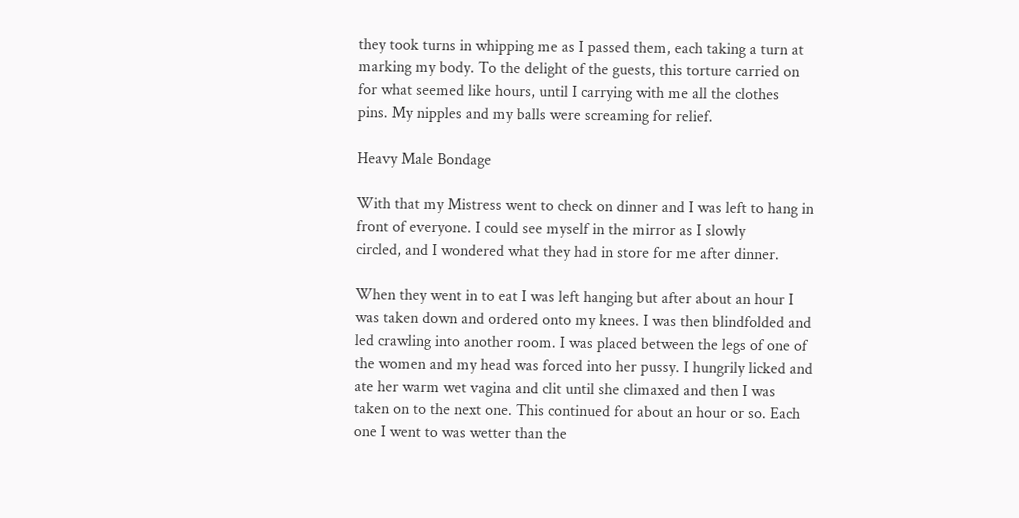they took turns in whipping me as I passed them, each taking a turn at
marking my body. To the delight of the guests, this torture carried on
for what seemed like hours, until I carrying with me all the clothes
pins. My nipples and my balls were screaming for relief.

Heavy Male Bondage

With that my Mistress went to check on dinner and I was left to hang in
front of everyone. I could see myself in the mirror as I slowly
circled, and I wondered what they had in store for me after dinner.

When they went in to eat I was left hanging but after about an hour I
was taken down and ordered onto my knees. I was then blindfolded and
led crawling into another room. I was placed between the legs of one of
the women and my head was forced into her pussy. I hungrily licked and
ate her warm wet vagina and clit until she climaxed and then I was
taken on to the next one. This continued for about an hour or so. Each
one I went to was wetter than the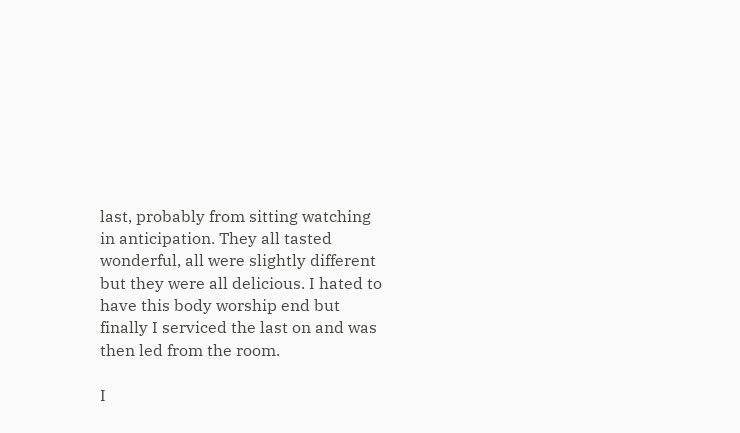last, probably from sitting watching
in anticipation. They all tasted wonderful, all were slightly different
but they were all delicious. I hated to have this body worship end but
finally I serviced the last on and was then led from the room.

I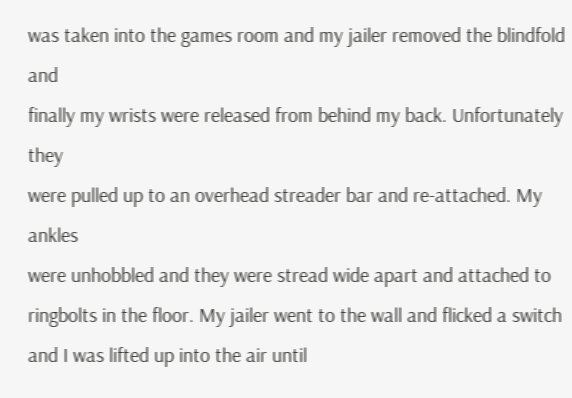was taken into the games room and my jailer removed the blindfold and
finally my wrists were released from behind my back. Unfortunately they
were pulled up to an overhead streader bar and re-attached. My ankles
were unhobbled and they were stread wide apart and attached to
ringbolts in the floor. My jailer went to the wall and flicked a switch
and I was lifted up into the air until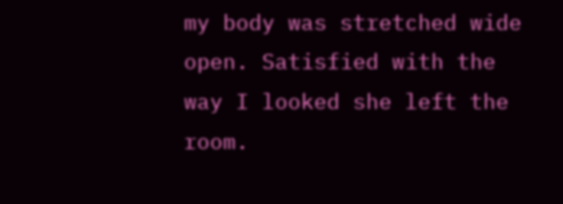my body was stretched wide
open. Satisfied with the way I looked she left the room.